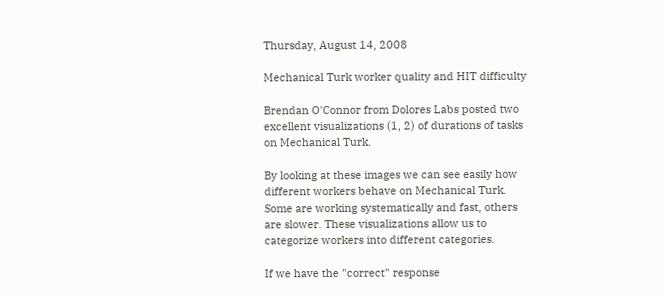Thursday, August 14, 2008

Mechanical Turk worker quality and HIT difficulty

Brendan O'Connor from Dolores Labs posted two excellent visualizations (1, 2) of durations of tasks on Mechanical Turk.

By looking at these images we can see easily how different workers behave on Mechanical Turk. Some are working systematically and fast, others are slower. These visualizations allow us to categorize workers into different categories.

If we have the "correct" response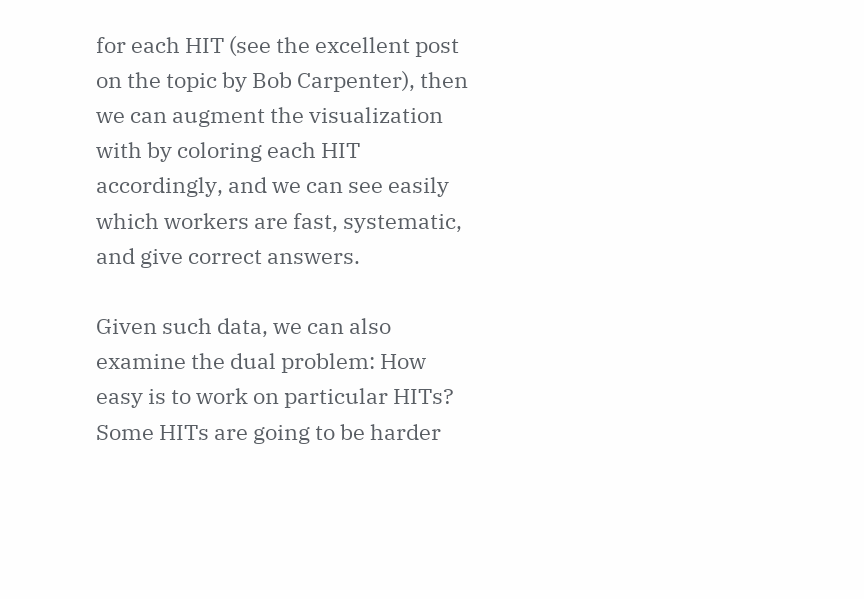for each HIT (see the excellent post on the topic by Bob Carpenter), then we can augment the visualization with by coloring each HIT accordingly, and we can see easily which workers are fast, systematic, and give correct answers.

Given such data, we can also examine the dual problem: How easy is to work on particular HITs? Some HITs are going to be harder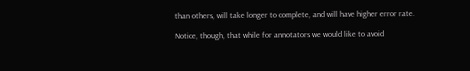than others, will take longer to complete, and will have higher error rate.

Notice, though, that while for annotators we would like to avoid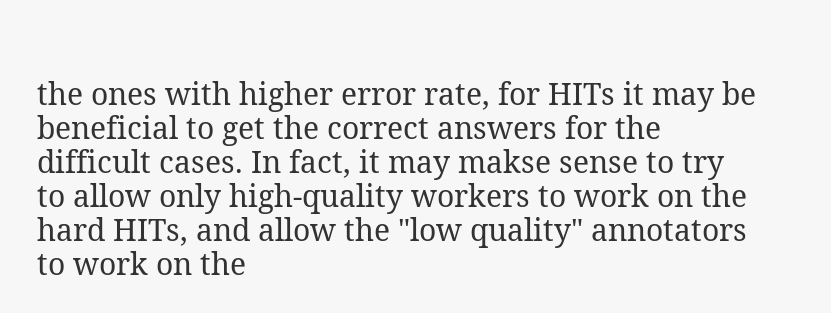the ones with higher error rate, for HITs it may be beneficial to get the correct answers for the difficult cases. In fact, it may makse sense to try to allow only high-quality workers to work on the hard HITs, and allow the "low quality" annotators to work on the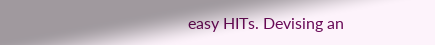easy HITs. Devising an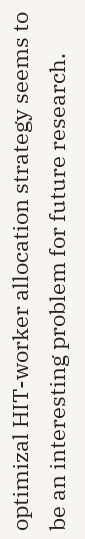optimizal HIT-worker allocation strategy seems to be an interesting problem for future research.